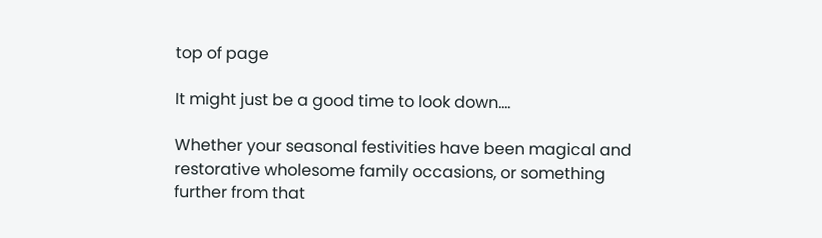top of page

It might just be a good time to look down....

Whether your seasonal festivities have been magical and restorative wholesome family occasions, or something further from that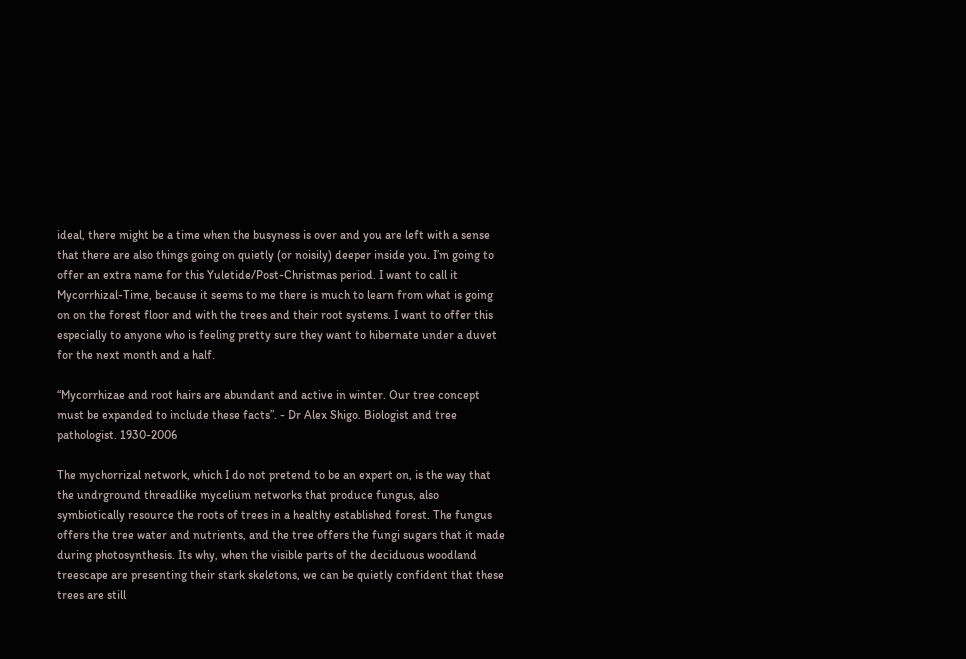ideal, there might be a time when the busyness is over and you are left with a sense that there are also things going on quietly (or noisily) deeper inside you. I’m going to offer an extra name for this Yuletide/Post-Christmas period. I want to call it Mycorrhizal-Time, because it seems to me there is much to learn from what is going on on the forest floor and with the trees and their root systems. I want to offer this especially to anyone who is feeling pretty sure they want to hibernate under a duvet for the next month and a half.

“Mycorrhizae and root hairs are abundant and active in winter. Our tree concept must be expanded to include these facts”. - Dr Alex Shigo. Biologist and tree pathologist. 1930-2006

The mychorrizal network, which I do not pretend to be an expert on, is the way that the undrground threadlike mycelium networks that produce fungus, also symbiotically resource the roots of trees in a healthy established forest. The fungus offers the tree water and nutrients, and the tree offers the fungi sugars that it made during photosynthesis. Its why, when the visible parts of the deciduous woodland treescape are presenting their stark skeletons, we can be quietly confident that these trees are still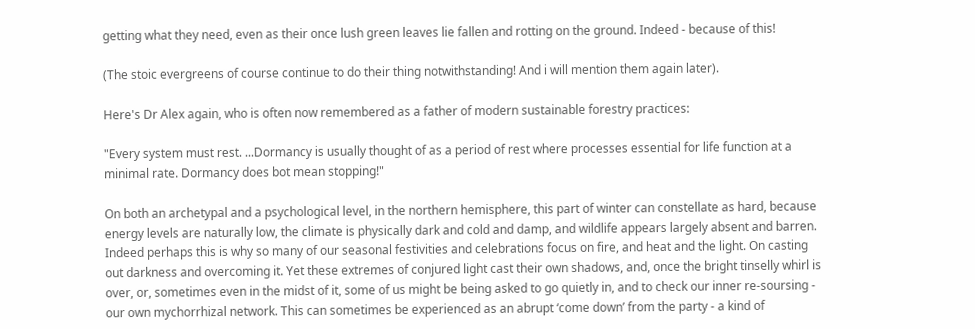getting what they need, even as their once lush green leaves lie fallen and rotting on the ground. Indeed - because of this!

(The stoic evergreens of course continue to do their thing notwithstanding! And i will mention them again later).

Here's Dr Alex again, who is often now remembered as a father of modern sustainable forestry practices:

"Every system must rest. ...Dormancy is usually thought of as a period of rest where processes essential for life function at a minimal rate. Dormancy does bot mean stopping!"

On both an archetypal and a psychological level, in the northern hemisphere, this part of winter can constellate as hard, because energy levels are naturally low, the climate is physically dark and cold and damp, and wildlife appears largely absent and barren. Indeed perhaps this is why so many of our seasonal festivities and celebrations focus on fire, and heat and the light. On casting out darkness and overcoming it. Yet these extremes of conjured light cast their own shadows, and, once the bright tinselly whirl is over, or, sometimes even in the midst of it, some of us might be being asked to go quietly in, and to check our inner re-soursing - our own mychorrhizal network. This can sometimes be experienced as an abrupt ‘come down’ from the party - a kind of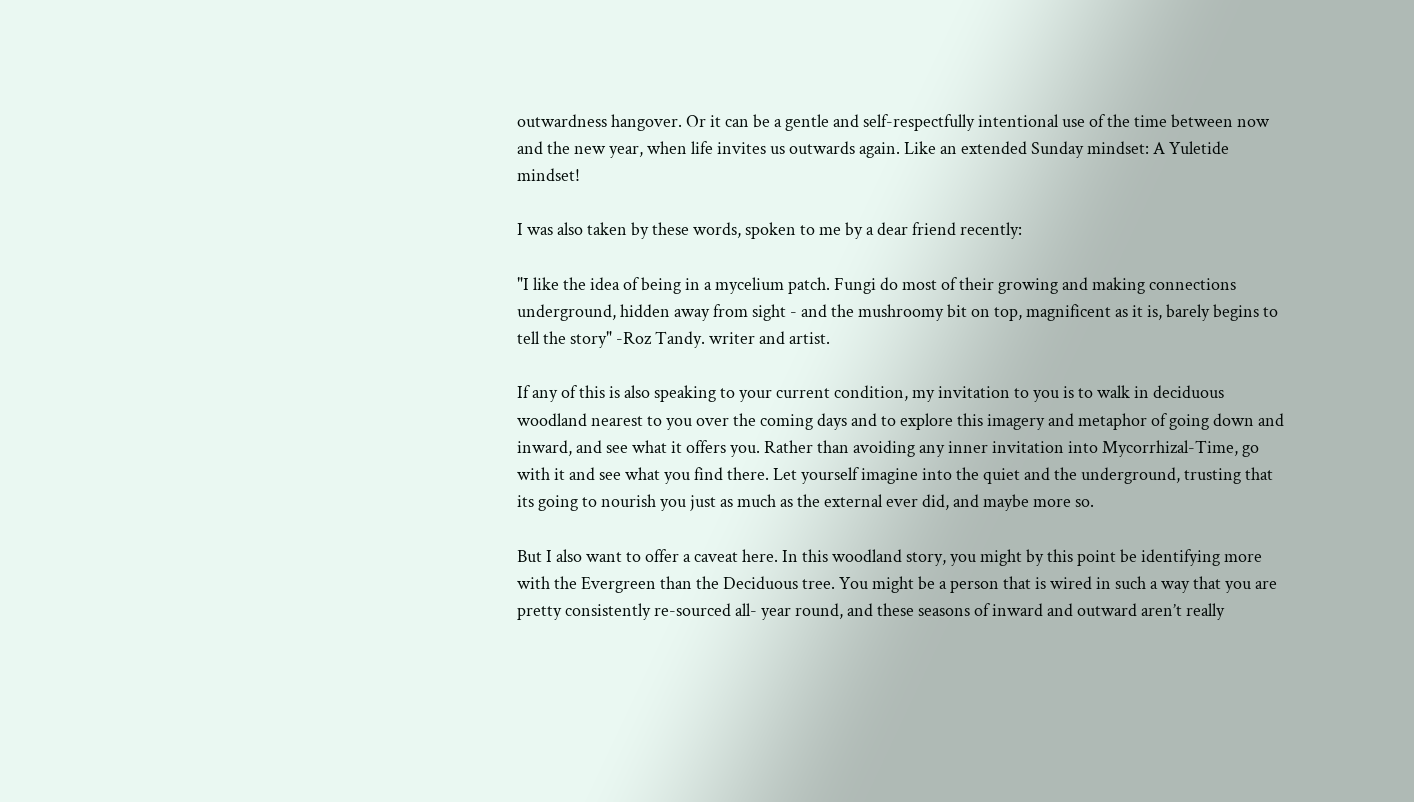outwardness hangover. Or it can be a gentle and self-respectfully intentional use of the time between now and the new year, when life invites us outwards again. Like an extended Sunday mindset: A Yuletide mindset!

I was also taken by these words, spoken to me by a dear friend recently:

"I like the idea of being in a mycelium patch. Fungi do most of their growing and making connections underground, hidden away from sight - and the mushroomy bit on top, magnificent as it is, barely begins to tell the story" -Roz Tandy. writer and artist.

If any of this is also speaking to your current condition, my invitation to you is to walk in deciduous woodland nearest to you over the coming days and to explore this imagery and metaphor of going down and inward, and see what it offers you. Rather than avoiding any inner invitation into Mycorrhizal-Time, go with it and see what you find there. Let yourself imagine into the quiet and the underground, trusting that its going to nourish you just as much as the external ever did, and maybe more so.

But I also want to offer a caveat here. In this woodland story, you might by this point be identifying more with the Evergreen than the Deciduous tree. You might be a person that is wired in such a way that you are pretty consistently re-sourced all- year round, and these seasons of inward and outward aren’t really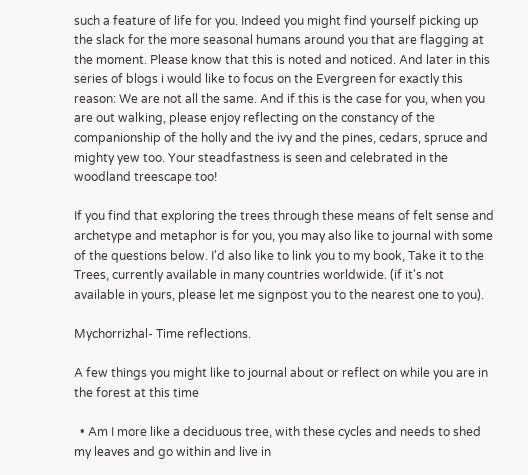such a feature of life for you. Indeed you might find yourself picking up the slack for the more seasonal humans around you that are flagging at the moment. Please know that this is noted and noticed. And later in this series of blogs i would like to focus on the Evergreen for exactly this reason: We are not all the same. And if this is the case for you, when you are out walking, please enjoy reflecting on the constancy of the companionship of the holly and the ivy and the pines, cedars, spruce and mighty yew too. Your steadfastness is seen and celebrated in the woodland treescape too!

If you find that exploring the trees through these means of felt sense and archetype and metaphor is for you, you may also like to journal with some of the questions below. I'd also like to link you to my book, Take it to the Trees, currently available in many countries worldwide. (if it's not available in yours, please let me signpost you to the nearest one to you).

Mychorrizhal- Time reflections.

A few things you might like to journal about or reflect on while you are in the forest at this time

  • Am I more like a deciduous tree, with these cycles and needs to shed my leaves and go within and live in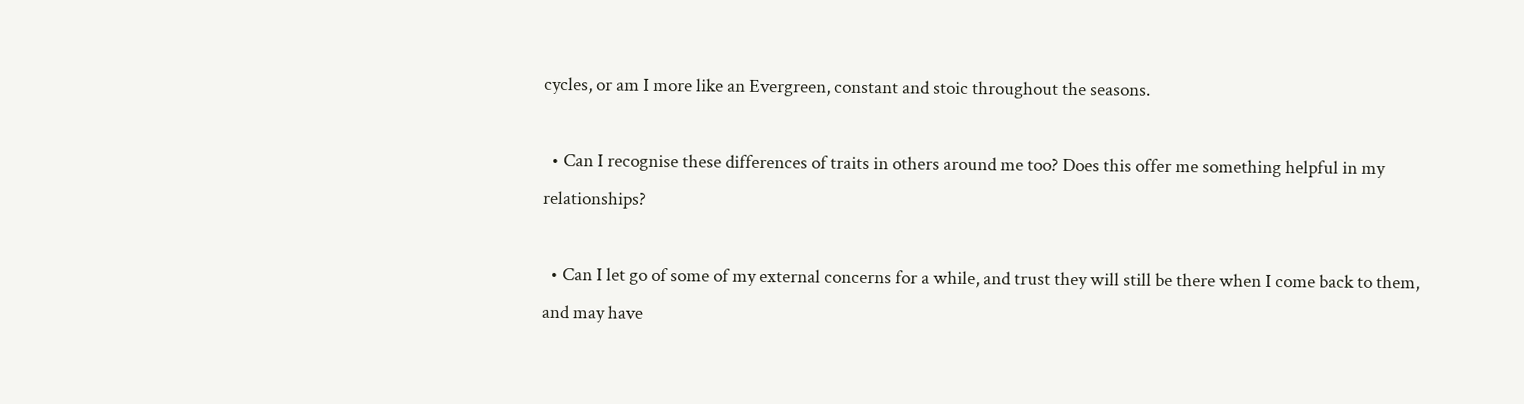cycles, or am I more like an Evergreen, constant and stoic throughout the seasons.

  • Can I recognise these differences of traits in others around me too? Does this offer me something helpful in my relationships?

  • Can I let go of some of my external concerns for a while, and trust they will still be there when I come back to them, and may have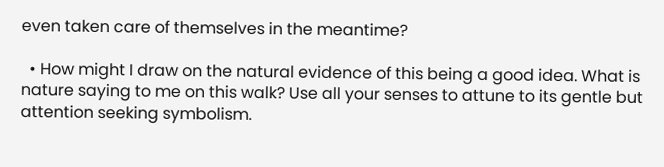even taken care of themselves in the meantime?

  • How might I draw on the natural evidence of this being a good idea. What is nature saying to me on this walk? Use all your senses to attune to its gentle but attention seeking symbolism.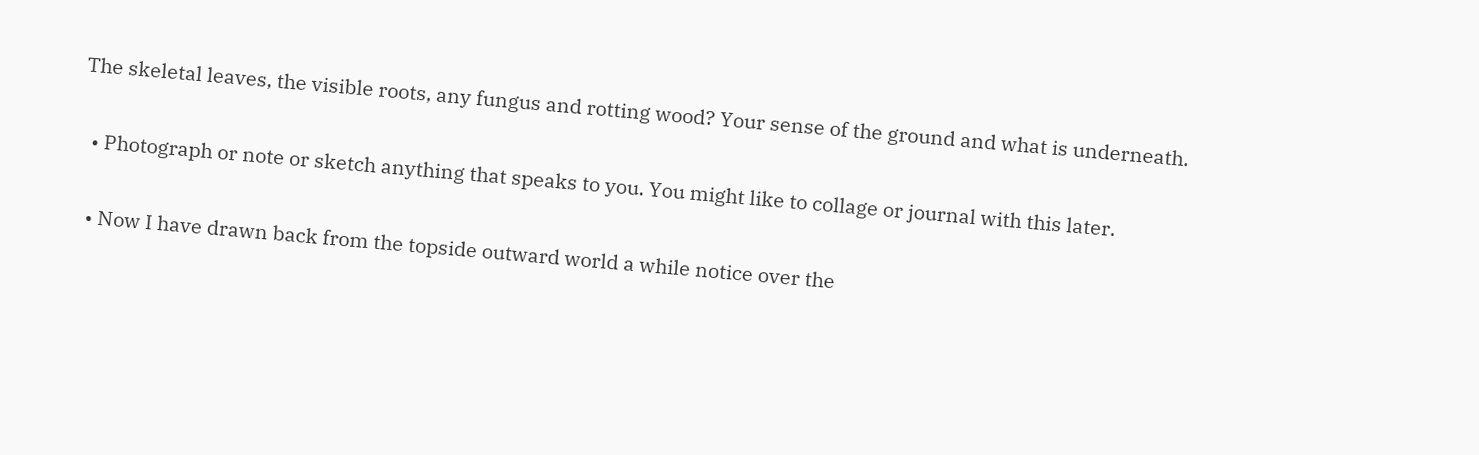The skeletal leaves, the visible roots, any fungus and rotting wood? Your sense of the ground and what is underneath.

  • Photograph or note or sketch anything that speaks to you. You might like to collage or journal with this later.

  • Now I have drawn back from the topside outward world a while notice over the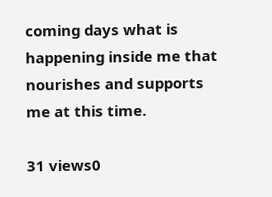coming days what is happening inside me that nourishes and supports me at this time.

31 views0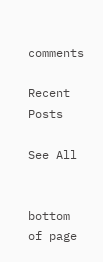comments

Recent Posts

See All


bottom of page